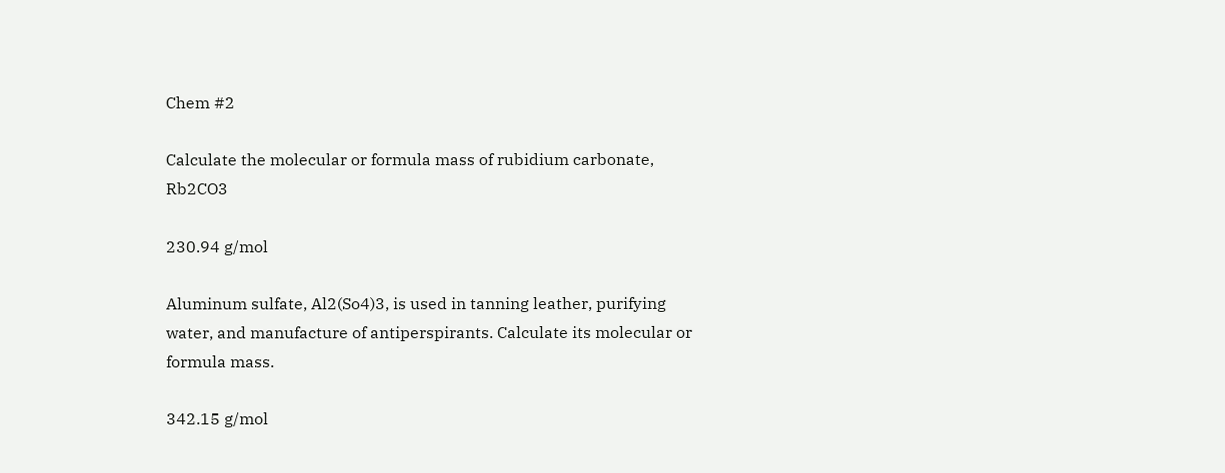Chem #2

Calculate the molecular or formula mass of rubidium carbonate, Rb2CO3

230.94 g/mol

Aluminum sulfate, Al2(So4)3, is used in tanning leather, purifying water, and manufacture of antiperspirants. Calculate its molecular or formula mass.

342.15 g/mol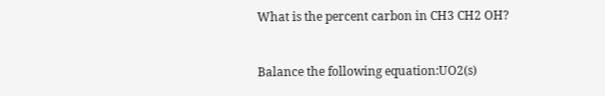What is the percent carbon in CH3 CH2 OH?


Balance the following equation:UO2(s)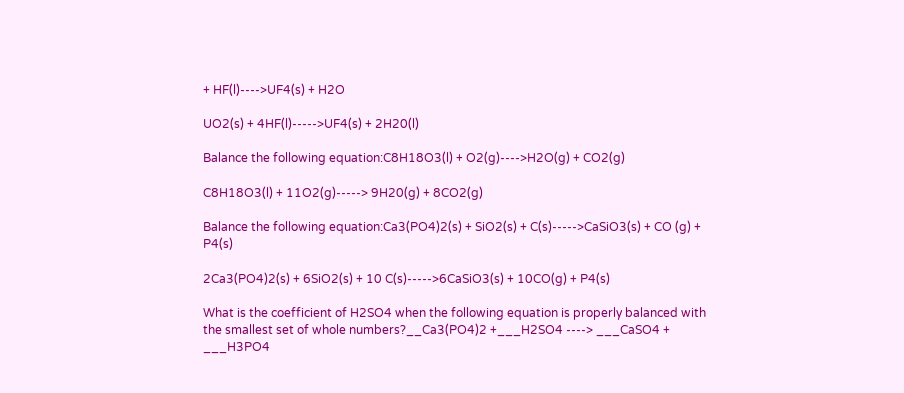+ HF(l)---->UF4(s) + H2O

UO2(s) + 4HF(l)----->UF4(s) + 2H20(l)

Balance the following equation:C8H18O3(l) + O2(g)---->H2O(g) + CO2(g)

C8H18O3(l) + 11O2(g)-----> 9H20(g) + 8CO2(g)

Balance the following equation:Ca3(PO4)2(s) + SiO2(s) + C(s)----->CaSiO3(s) + CO (g) + P4(s)

2Ca3(PO4)2(s) + 6SiO2(s) + 10 C(s)----->6CaSiO3(s) + 10CO(g) + P4(s)

What is the coefficient of H2SO4 when the following equation is properly balanced with the smallest set of whole numbers?__Ca3(PO4)2 +___H2SO4 ----> ___CaSO4 + ___H3PO4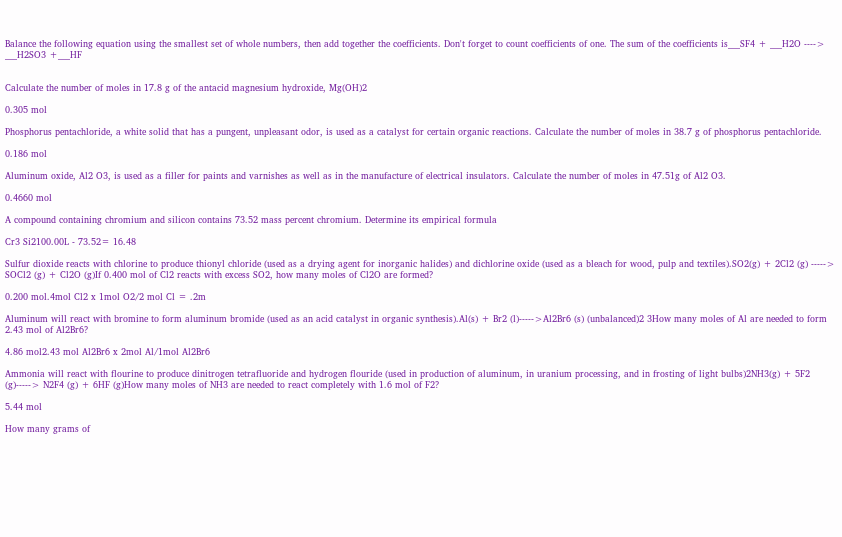Balance the following equation using the smallest set of whole numbers, then add together the coefficients. Don't forget to count coefficients of one. The sum of the coefficients is___SF4 + ___H2O ----> ___H2SO3 +___HF


Calculate the number of moles in 17.8 g of the antacid magnesium hydroxide, Mg(OH)2

0.305 mol

Phosphorus pentachloride, a white solid that has a pungent, unpleasant odor, is used as a catalyst for certain organic reactions. Calculate the number of moles in 38.7 g of phosphorus pentachloride.

0.186 mol

Aluminum oxide, Al2 O3, is used as a filler for paints and varnishes as well as in the manufacture of electrical insulators. Calculate the number of moles in 47.51g of Al2 O3.

0.4660 mol

A compound containing chromium and silicon contains 73.52 mass percent chromium. Determine its empirical formula

Cr3 Si2100.00L - 73.52= 16.48

Sulfur dioxide reacts with chlorine to produce thionyl chloride (used as a drying agent for inorganic halides) and dichlorine oxide (used as a bleach for wood, pulp and textiles).SO2(g) + 2Cl2 (g) -----> SOCl2 (g) + Cl2O (g)If 0.400 mol of Cl2 reacts with excess SO2, how many moles of Cl2O are formed?

0.200 mol.4mol Cl2 x 1mol O2/2 mol Cl = .2m

Aluminum will react with bromine to form aluminum bromide (used as an acid catalyst in organic synthesis).Al(s) + Br2 (l)----->Al2Br6 (s) (unbalanced)2 3How many moles of Al are needed to form 2.43 mol of Al2Br6?

4.86 mol2.43 mol Al2Br6 x 2mol Al/1mol Al2Br6

Ammonia will react with flourine to produce dinitrogen tetrafluoride and hydrogen flouride (used in production of aluminum, in uranium processing, and in frosting of light bulbs)2NH3(g) + 5F2 (g)-----> N2F4 (g) + 6HF (g)How many moles of NH3 are needed to react completely with 1.6 mol of F2?

5.44 mol

How many grams of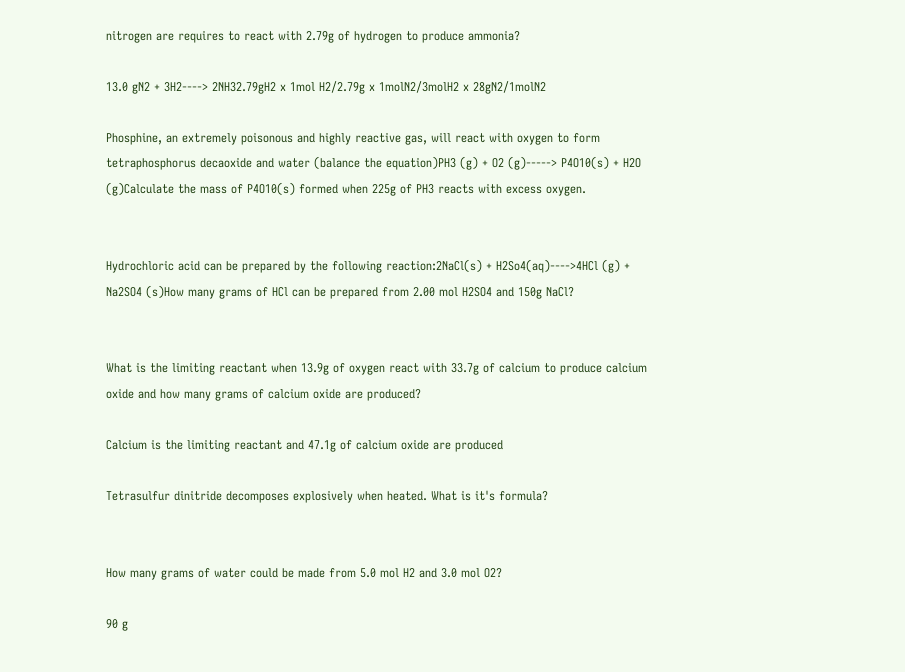nitrogen are requires to react with 2.79g of hydrogen to produce ammonia?

13.0 gN2 + 3H2----> 2NH32.79gH2 x 1mol H2/2.79g x 1molN2/3molH2 x 28gN2/1molN2

Phosphine, an extremely poisonous and highly reactive gas, will react with oxygen to form tetraphosphorus decaoxide and water (balance the equation)PH3 (g) + O2 (g)-----> P4O10(s) + H2O (g)Calculate the mass of P4O10(s) formed when 225g of PH3 reacts with excess oxygen.


Hydrochloric acid can be prepared by the following reaction:2NaCl(s) + H2So4(aq)---->4HCl (g) + Na2SO4 (s)How many grams of HCl can be prepared from 2.00 mol H2SO4 and 150g NaCl?


What is the limiting reactant when 13.9g of oxygen react with 33.7g of calcium to produce calcium oxide and how many grams of calcium oxide are produced?

Calcium is the limiting reactant and 47.1g of calcium oxide are produced

Tetrasulfur dinitride decomposes explosively when heated. What is it's formula?


How many grams of water could be made from 5.0 mol H2 and 3.0 mol O2?

90 g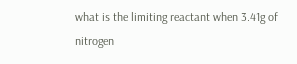what is the limiting reactant when 3.41g of nitrogen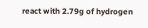react with 2.79g of hydrogen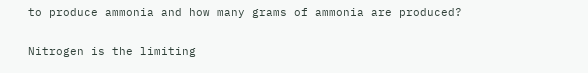to produce ammonia and how many grams of ammonia are produced?

Nitrogen is the limiting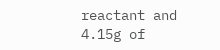reactant and 4.15g of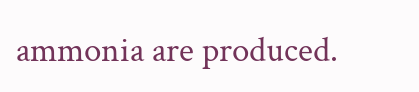ammonia are produced.